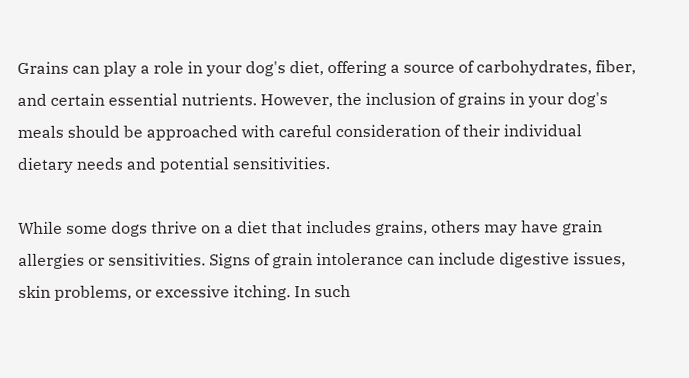Grains can play a role in your dog's diet, offering a source of carbohydrates, fiber, and certain essential nutrients. However, the inclusion of grains in your dog's meals should be approached with careful consideration of their individual dietary needs and potential sensitivities.

While some dogs thrive on a diet that includes grains, others may have grain allergies or sensitivities. Signs of grain intolerance can include digestive issues, skin problems, or excessive itching. In such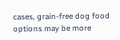cases, grain-free dog food options may be more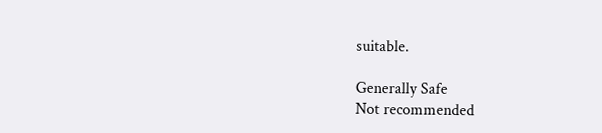suitable.

Generally Safe
Not recommended